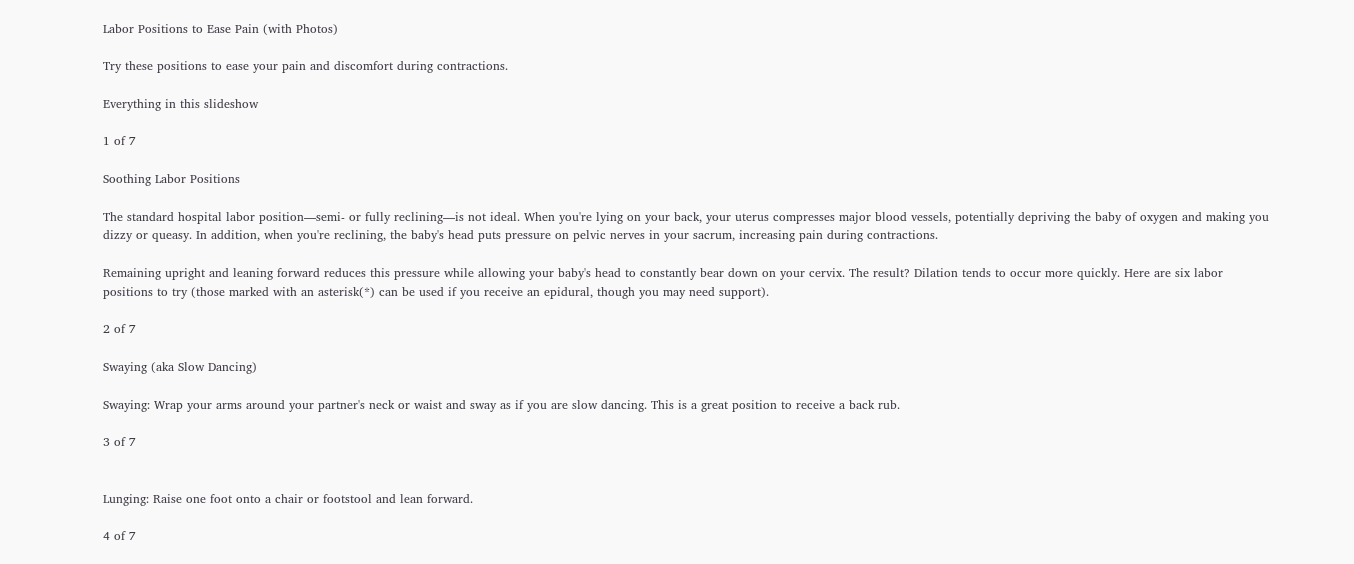Labor Positions to Ease Pain (with Photos)

Try these positions to ease your pain and discomfort during contractions.

Everything in this slideshow

1 of 7

Soothing Labor Positions

The standard hospital labor position—semi- or fully reclining—is not ideal. When you're lying on your back, your uterus compresses major blood vessels, potentially depriving the baby of oxygen and making you dizzy or queasy. In addition, when you're reclining, the baby's head puts pressure on pelvic nerves in your sacrum, increasing pain during contractions.

Remaining upright and leaning forward reduces this pressure while allowing your baby's head to constantly bear down on your cervix. The result? Dilation tends to occur more quickly. Here are six labor positions to try (those marked with an asterisk(*) can be used if you receive an epidural, though you may need support).

2 of 7

Swaying (aka Slow Dancing)

Swaying: Wrap your arms around your partner's neck or waist and sway as if you are slow dancing. This is a great position to receive a back rub.

3 of 7


Lunging: Raise one foot onto a chair or footstool and lean forward.

4 of 7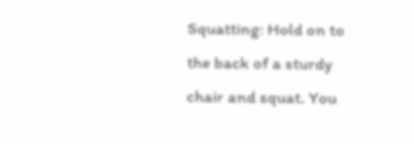Squatting: Hold on to the back of a sturdy chair and squat. You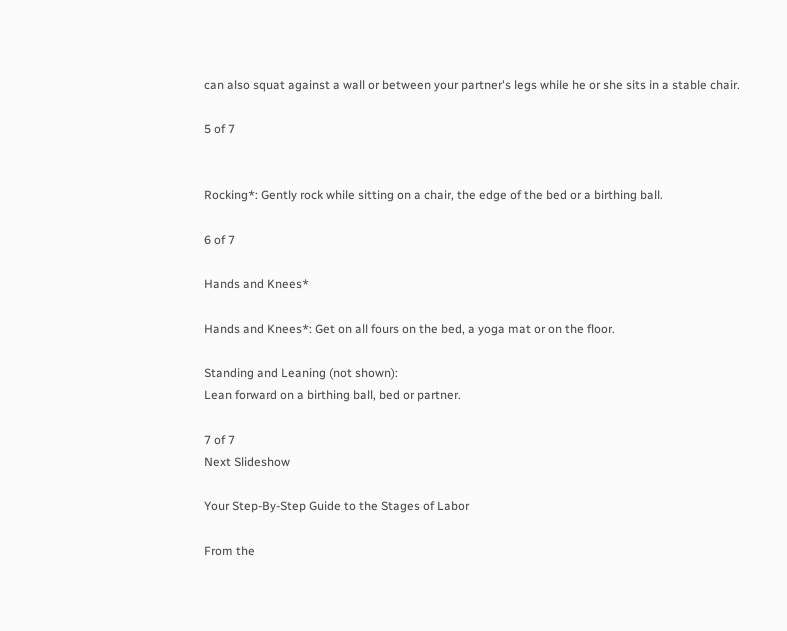can also squat against a wall or between your partner's legs while he or she sits in a stable chair.

5 of 7


Rocking*: Gently rock while sitting on a chair, the edge of the bed or a birthing ball.

6 of 7

Hands and Knees*

Hands and Knees*: Get on all fours on the bed, a yoga mat or on the floor.

Standing and Leaning (not shown):
Lean forward on a birthing ball, bed or partner.

7 of 7
Next Slideshow

Your Step-By-Step Guide to the Stages of Labor

From the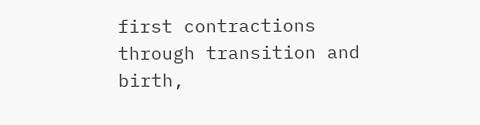first contractions through transition and birth,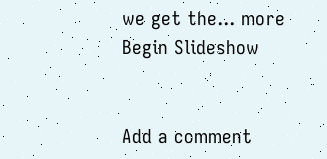we get the... more
Begin Slideshow


Add a comment